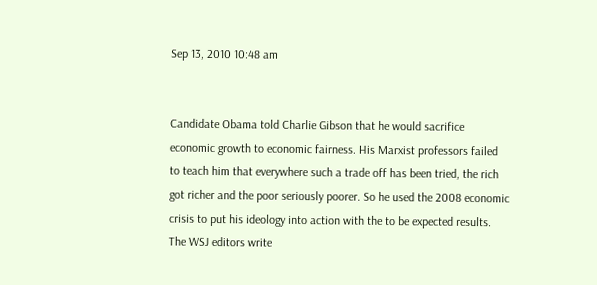Sep 13, 2010 10:48 am


Candidate Obama told Charlie Gibson that he would sacrifice economic growth to economic fairness. His Marxist professors failed to teach him that everywhere such a trade off has been tried, the rich got richer and the poor seriously poorer. So he used the 2008 economic crisis to put his ideology into action with the to be expected results. The WSJ editors write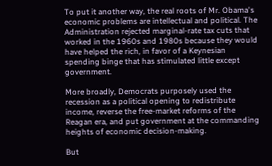To put it another way, the real roots of Mr. Obama's economic problems are intellectual and political. The Administration rejected marginal-rate tax cuts that worked in the 1960s and 1980s because they would have helped the rich, in favor of a Keynesian spending binge that has stimulated little except government.

More broadly, Democrats purposely used the recession as a political opening to redistribute income, reverse the free-market reforms of the Reagan era, and put government at the commanding heights of economic decision-making.

But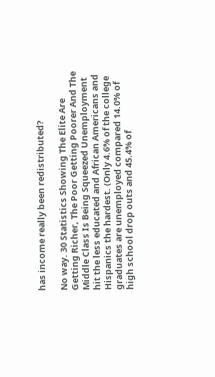has income really been redistributed?

No way. 30 Statistics Showing The Elite Are Getting Richer, The Poor Getting Poorer And The Middle Class Is Being Squeezed Unemployment hit the less educated and African Americans and Hispanics the hardest. (Only 4.6% of the college graduates are unemployed compared 14.0% of high school drop outs and 45.4% of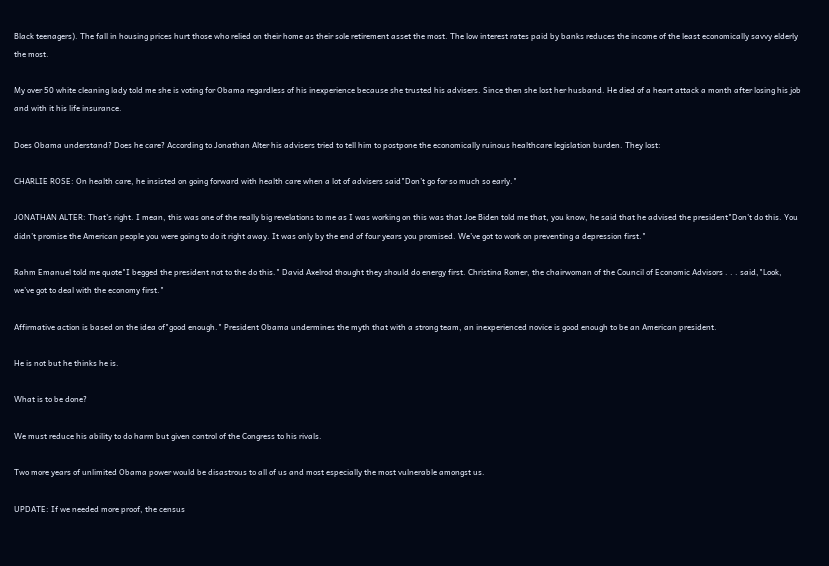Black teenagers). The fall in housing prices hurt those who relied on their home as their sole retirement asset the most. The low interest rates paid by banks reduces the income of the least economically savvy elderly the most.

My over 50 white cleaning lady told me she is voting for Obama regardless of his inexperience because she trusted his advisers. Since then she lost her husband. He died of a heart attack a month after losing his job and with it his life insurance.

Does Obama understand? Does he care? According to Jonathan Alter his advisers tried to tell him to postpone the economically ruinous healthcare legislation burden. They lost:

CHARLIE ROSE: On health care, he insisted on going forward with health care when a lot of advisers said"Don’t go for so much so early."

JONATHAN ALTER: That’s right. I mean, this was one of the really big revelations to me as I was working on this was that Joe Biden told me that, you know, he said that he advised the president"Don’t do this. You didn’t promise the American people you were going to do it right away. It was only by the end of four years you promised. We’ve got to work on preventing a depression first."

Rahm Emanuel told me quote"I begged the president not to the do this." David Axelrod thought they should do energy first. Christina Romer, the chairwoman of the Council of Economic Advisors . . . said,"Look, we’ve got to deal with the economy first."

Affirmative action is based on the idea of"good enough." President Obama undermines the myth that with a strong team, an inexperienced novice is good enough to be an American president.

He is not but he thinks he is.

What is to be done?

We must reduce his ability to do harm but given control of the Congress to his rivals.

Two more years of unlimited Obama power would be disastrous to all of us and most especially the most vulnerable amongst us.

UPDATE: If we needed more proof, the census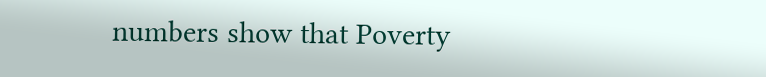numbers show that Poverty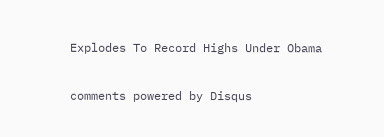Explodes To Record Highs Under Obama

comments powered by Disqus